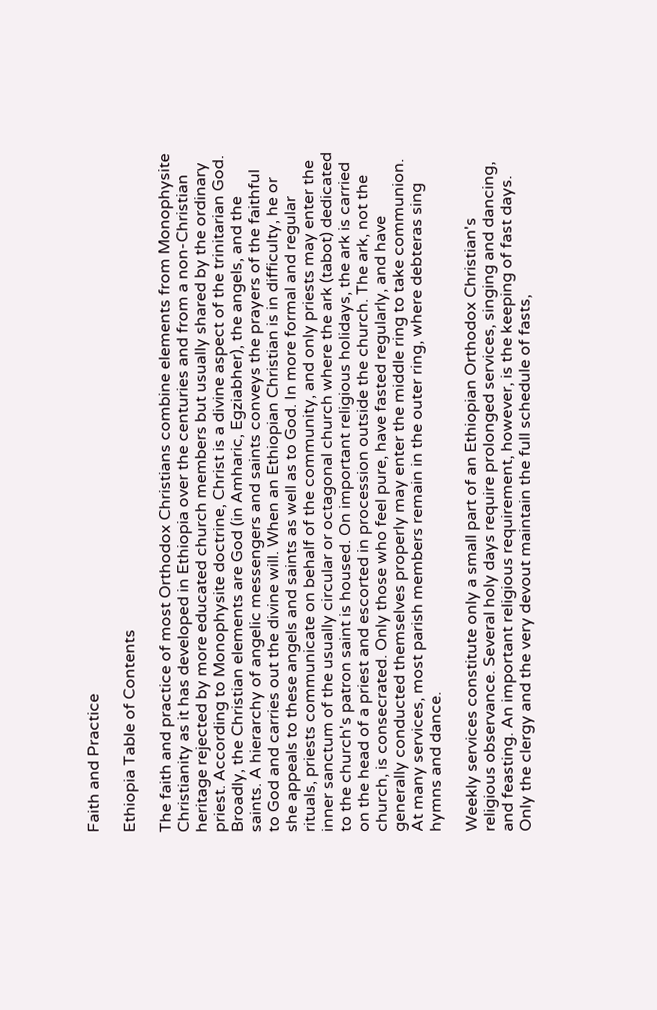Faith and Practice

Ethiopia Table of Contents

The faith and practice of most Orthodox Christians combine elements from Monophysite Christianity as it has developed in Ethiopia over the centuries and from a non-Christian heritage rejected by more educated church members but usually shared by the ordinary priest. According to Monophysite doctrine, Christ is a divine aspect of the trinitarian God. Broadly, the Christian elements are God (in Amharic, Egziabher), the angels, and the saints. A hierarchy of angelic messengers and saints conveys the prayers of the faithful to God and carries out the divine will. When an Ethiopian Christian is in difficulty, he or she appeals to these angels and saints as well as to God. In more formal and regular rituals, priests communicate on behalf of the community, and only priests may enter the inner sanctum of the usually circular or octagonal church where the ark (tabot) dedicated to the church's patron saint is housed. On important religious holidays, the ark is carried on the head of a priest and escorted in procession outside the church. The ark, not the church, is consecrated. Only those who feel pure, have fasted regularly, and have generally conducted themselves properly may enter the middle ring to take communion. At many services, most parish members remain in the outer ring, where debteras sing hymns and dance.

Weekly services constitute only a small part of an Ethiopian Orthodox Christian's religious observance. Several holy days require prolonged services, singing and dancing, and feasting. An important religious requirement, however, is the keeping of fast days. Only the clergy and the very devout maintain the full schedule of fasts,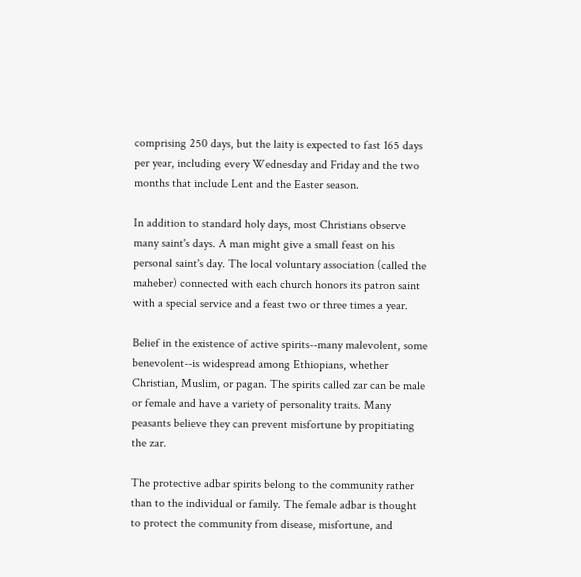comprising 250 days, but the laity is expected to fast 165 days per year, including every Wednesday and Friday and the two months that include Lent and the Easter season.

In addition to standard holy days, most Christians observe many saint's days. A man might give a small feast on his personal saint's day. The local voluntary association (called the maheber) connected with each church honors its patron saint with a special service and a feast two or three times a year.

Belief in the existence of active spirits--many malevolent, some benevolent--is widespread among Ethiopians, whether Christian, Muslim, or pagan. The spirits called zar can be male or female and have a variety of personality traits. Many peasants believe they can prevent misfortune by propitiating the zar.

The protective adbar spirits belong to the community rather than to the individual or family. The female adbar is thought to protect the community from disease, misfortune, and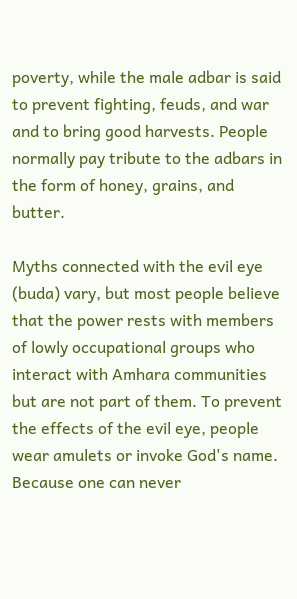poverty, while the male adbar is said to prevent fighting, feuds, and war and to bring good harvests. People normally pay tribute to the adbars in the form of honey, grains, and butter.

Myths connected with the evil eye (buda) vary, but most people believe that the power rests with members of lowly occupational groups who interact with Amhara communities but are not part of them. To prevent the effects of the evil eye, people wear amulets or invoke God's name. Because one can never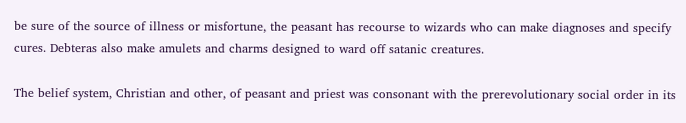be sure of the source of illness or misfortune, the peasant has recourse to wizards who can make diagnoses and specify cures. Debteras also make amulets and charms designed to ward off satanic creatures.

The belief system, Christian and other, of peasant and priest was consonant with the prerevolutionary social order in its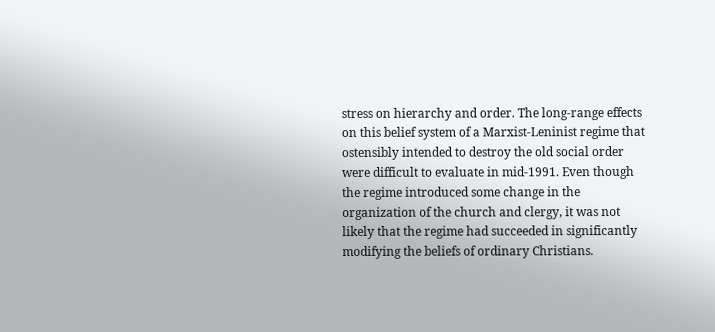stress on hierarchy and order. The long-range effects on this belief system of a Marxist-Leninist regime that ostensibly intended to destroy the old social order were difficult to evaluate in mid-1991. Even though the regime introduced some change in the organization of the church and clergy, it was not likely that the regime had succeeded in significantly modifying the beliefs of ordinary Christians.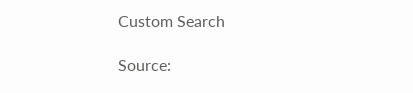Custom Search

Source: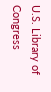U.S. Library of Congress